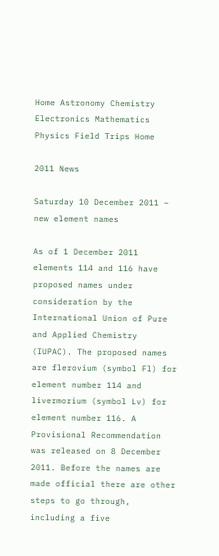Home Astronomy Chemistry Electronics Mathematics Physics Field Trips Home

2011 News

Saturday 10 December 2011 – new element names

As of 1 December 2011 elements 114 and 116 have proposed names under consideration by the International Union of Pure and Applied Chemistry (IUPAC). The proposed names are flerovium (symbol Fl) for element number 114 and livermorium (symbol Lv) for element number 116. A Provisional Recommendation was released on 8 December 2011. Before the names are made official there are other steps to go through, including a five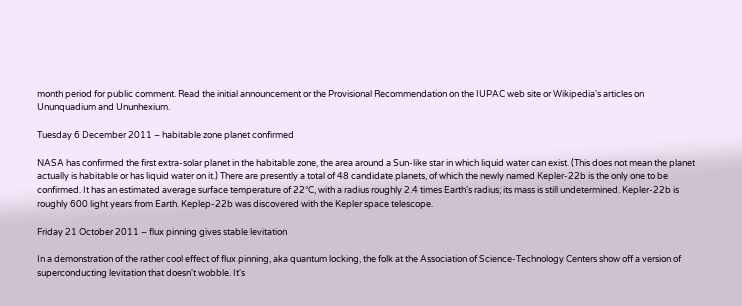month period for public comment. Read the initial announcement or the Provisional Recommendation on the IUPAC web site or Wikipedia's articles on Ununquadium and Ununhexium.

Tuesday 6 December 2011 – habitable zone planet confirmed

NASA has confirmed the first extra-solar planet in the habitable zone, the area around a Sun-like star in which liquid water can exist. (This does not mean the planet actually is habitable or has liquid water on it.) There are presently a total of 48 candidate planets, of which the newly named Kepler-22b is the only one to be confirmed. It has an estimated average surface temperature of 22°C, with a radius roughly 2.4 times Earth's radius; its mass is still undetermined. Kepler-22b is roughly 600 light years from Earth. Keplep-22b was discovered with the Kepler space telescope.

Friday 21 October 2011 – flux pinning gives stable levitation

In a demonstration of the rather cool effect of flux pinning, aka quantum locking, the folk at the Association of Science-Technology Centers show off a version of superconducting levitation that doesn't wobble. It's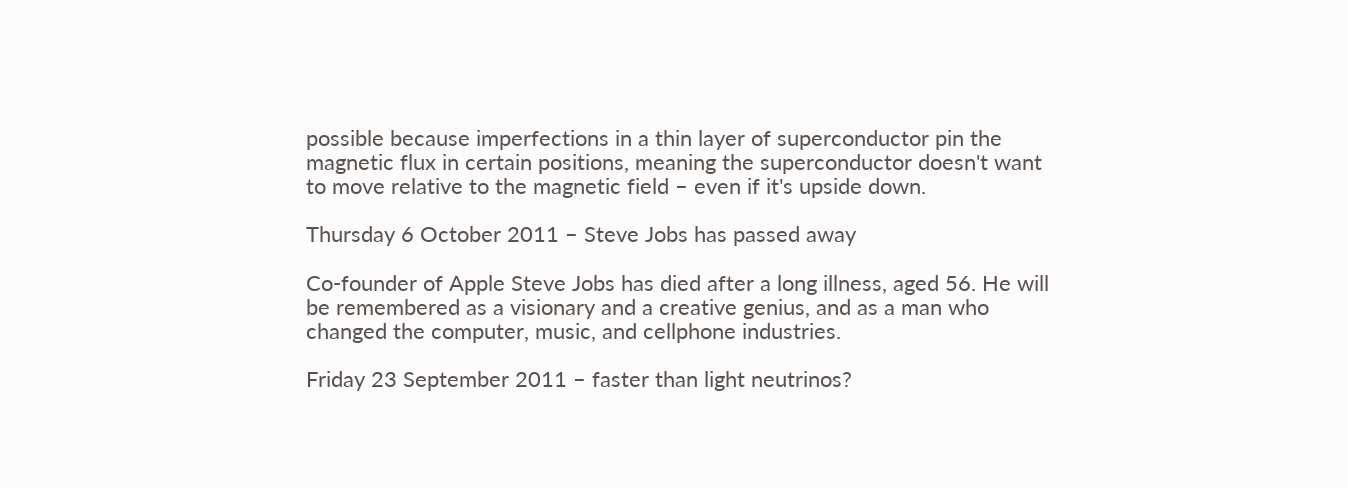possible because imperfections in a thin layer of superconductor pin the magnetic flux in certain positions, meaning the superconductor doesn't want to move relative to the magnetic field – even if it's upside down.

Thursday 6 October 2011 – Steve Jobs has passed away

Co-founder of Apple Steve Jobs has died after a long illness, aged 56. He will be remembered as a visionary and a creative genius, and as a man who changed the computer, music, and cellphone industries.

Friday 23 September 2011 – faster than light neutrinos?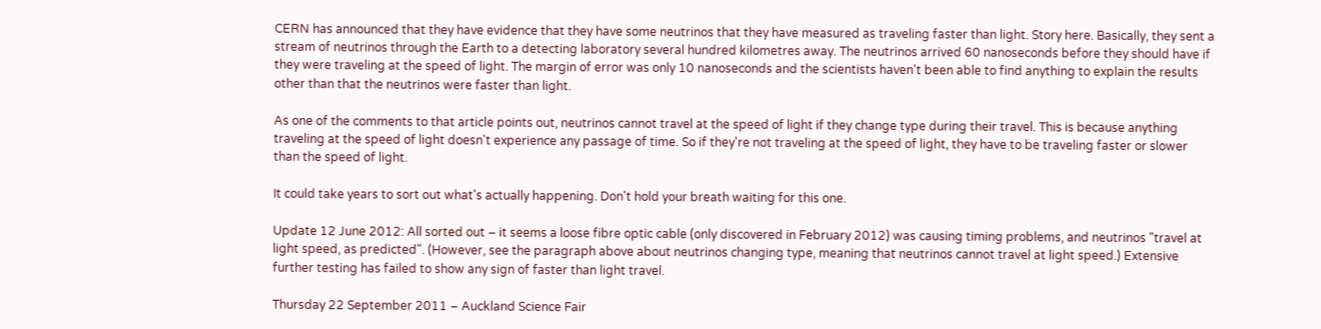CERN has announced that they have evidence that they have some neutrinos that they have measured as traveling faster than light. Story here. Basically, they sent a stream of neutrinos through the Earth to a detecting laboratory several hundred kilometres away. The neutrinos arrived 60 nanoseconds before they should have if they were traveling at the speed of light. The margin of error was only 10 nanoseconds and the scientists haven't been able to find anything to explain the results other than that the neutrinos were faster than light.

As one of the comments to that article points out, neutrinos cannot travel at the speed of light if they change type during their travel. This is because anything traveling at the speed of light doesn't experience any passage of time. So if they're not traveling at the speed of light, they have to be traveling faster or slower than the speed of light.

It could take years to sort out what's actually happening. Don't hold your breath waiting for this one.

Update 12 June 2012: All sorted out – it seems a loose fibre optic cable (only discovered in February 2012) was causing timing problems, and neutrinos "travel at light speed, as predicted". (However, see the paragraph above about neutrinos changing type, meaning that neutrinos cannot travel at light speed.) Extensive further testing has failed to show any sign of faster than light travel.

Thursday 22 September 2011 – Auckland Science Fair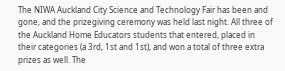The NIWA Auckland City Science and Technology Fair has been and gone, and the prizegiving ceremony was held last night. All three of the Auckland Home Educators students that entered, placed in their categories (a 3rd, 1st and 1st), and won a total of three extra prizes as well. The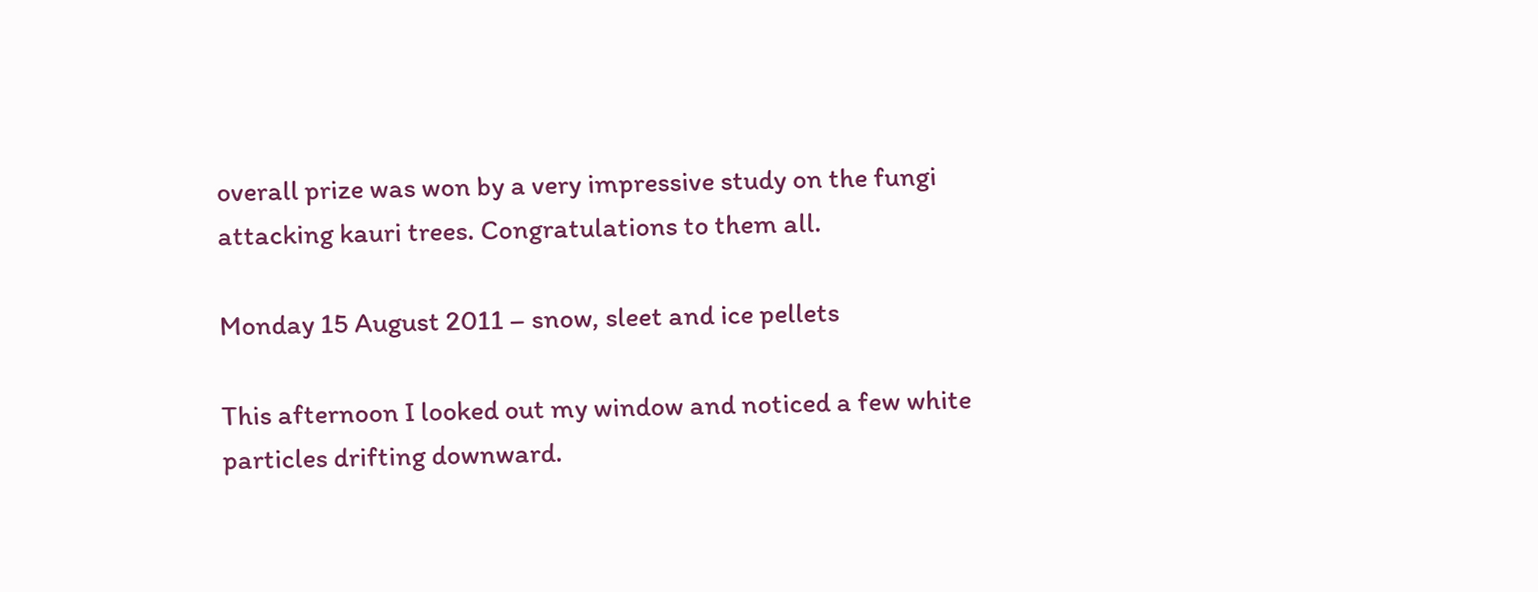overall prize was won by a very impressive study on the fungi attacking kauri trees. Congratulations to them all.

Monday 15 August 2011 – snow, sleet and ice pellets

This afternoon I looked out my window and noticed a few white particles drifting downward.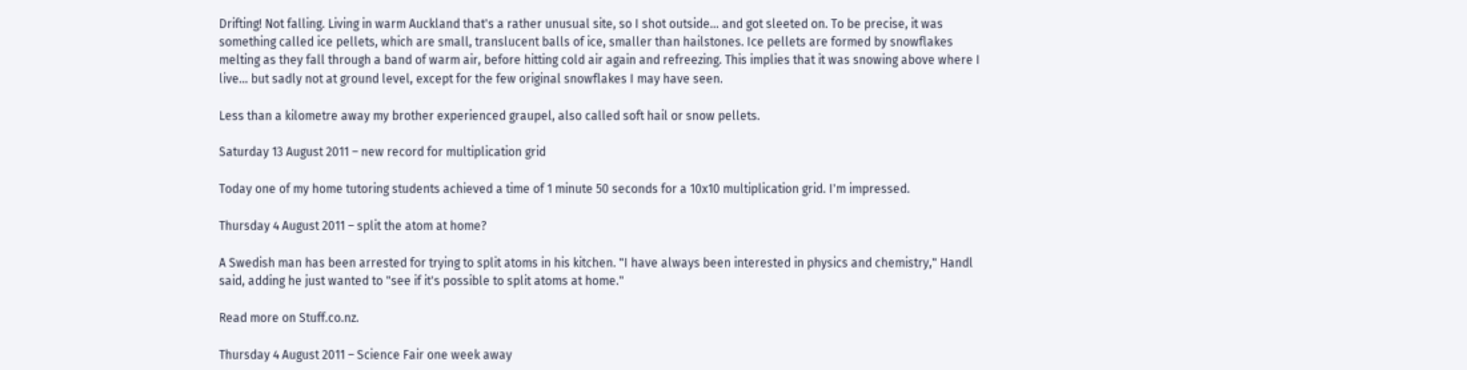Drifting! Not falling. Living in warm Auckland that's a rather unusual site, so I shot outside... and got sleeted on. To be precise, it was something called ice pellets, which are small, translucent balls of ice, smaller than hailstones. Ice pellets are formed by snowflakes melting as they fall through a band of warm air, before hitting cold air again and refreezing. This implies that it was snowing above where I live... but sadly not at ground level, except for the few original snowflakes I may have seen.

Less than a kilometre away my brother experienced graupel, also called soft hail or snow pellets.

Saturday 13 August 2011 – new record for multiplication grid

Today one of my home tutoring students achieved a time of 1 minute 50 seconds for a 10x10 multiplication grid. I'm impressed.

Thursday 4 August 2011 – split the atom at home?

A Swedish man has been arrested for trying to split atoms in his kitchen. "I have always been interested in physics and chemistry," Handl said, adding he just wanted to "see if it's possible to split atoms at home."

Read more on Stuff.co.nz.

Thursday 4 August 2011 – Science Fair one week away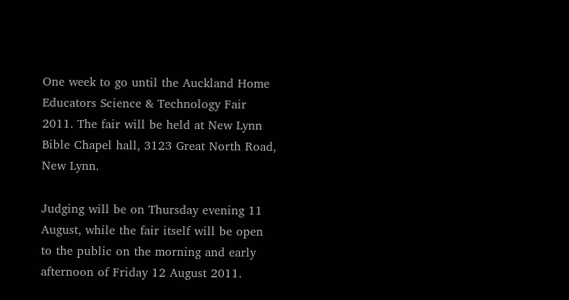One week to go until the Auckland Home Educators Science & Technology Fair 2011. The fair will be held at New Lynn Bible Chapel hall, 3123 Great North Road, New Lynn.

Judging will be on Thursday evening 11 August, while the fair itself will be open to the public on the morning and early afternoon of Friday 12 August 2011.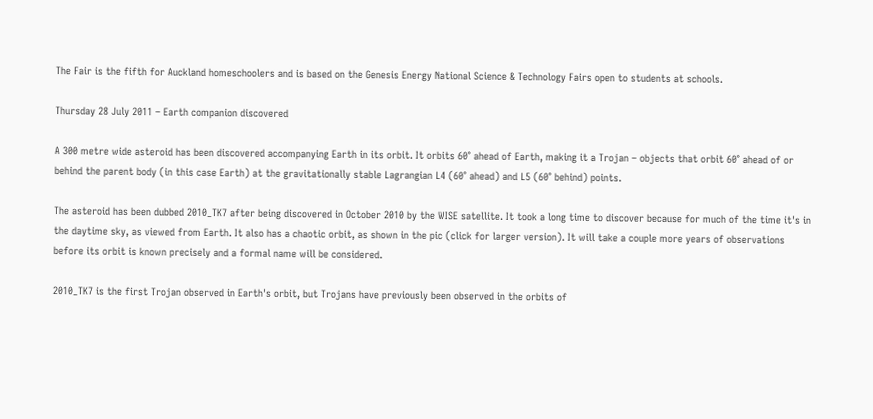The Fair is the fifth for Auckland homeschoolers and is based on the Genesis Energy National Science & Technology Fairs open to students at schools.

Thursday 28 July 2011 – Earth companion discovered

A 300 metre wide asteroid has been discovered accompanying Earth in its orbit. It orbits 60° ahead of Earth, making it a Trojan – objects that orbit 60° ahead of or behind the parent body (in this case Earth) at the gravitationally stable Lagrangian L4 (60° ahead) and L5 (60° behind) points.

The asteroid has been dubbed 2010_TK7 after being discovered in October 2010 by the WISE satellite. It took a long time to discover because for much of the time it's in the daytime sky, as viewed from Earth. It also has a chaotic orbit, as shown in the pic (click for larger version). It will take a couple more years of observations before its orbit is known precisely and a formal name will be considered.

2010_TK7 is the first Trojan observed in Earth's orbit, but Trojans have previously been observed in the orbits of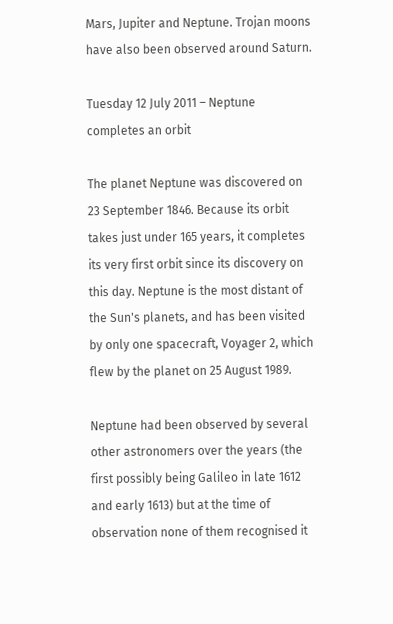Mars, Jupiter and Neptune. Trojan moons have also been observed around Saturn.

Tuesday 12 July 2011 – Neptune completes an orbit

The planet Neptune was discovered on 23 September 1846. Because its orbit takes just under 165 years, it completes its very first orbit since its discovery on this day. Neptune is the most distant of the Sun's planets, and has been visited by only one spacecraft, Voyager 2, which flew by the planet on 25 August 1989.

Neptune had been observed by several other astronomers over the years (the first possibly being Galileo in late 1612 and early 1613) but at the time of observation none of them recognised it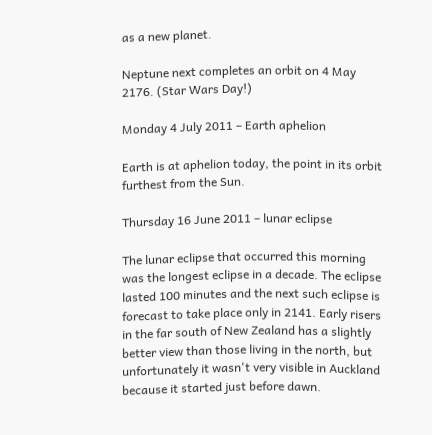as a new planet.

Neptune next completes an orbit on 4 May 2176. (Star Wars Day!)

Monday 4 July 2011 – Earth aphelion

Earth is at aphelion today, the point in its orbit furthest from the Sun.

Thursday 16 June 2011 – lunar eclipse

The lunar eclipse that occurred this morning was the longest eclipse in a decade. The eclipse lasted 100 minutes and the next such eclipse is forecast to take place only in 2141. Early risers in the far south of New Zealand has a slightly better view than those living in the north, but unfortunately it wasn't very visible in Auckland because it started just before dawn.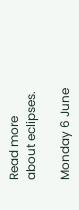Read more about eclipses.

Monday 6 June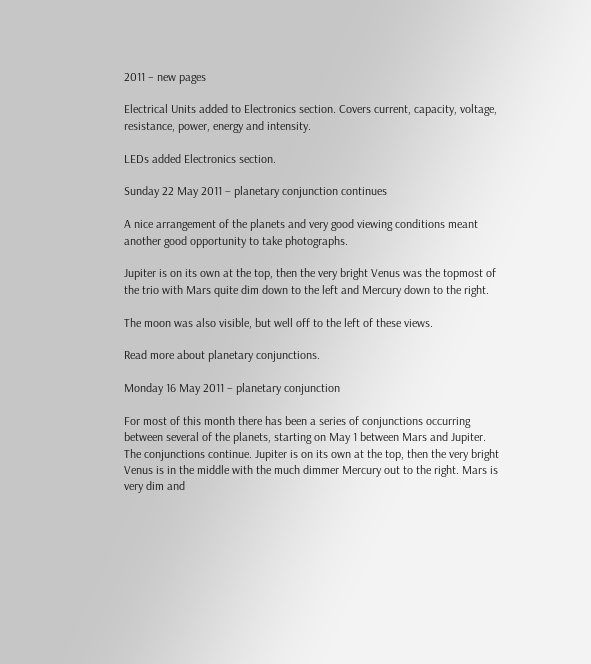2011 – new pages

Electrical Units added to Electronics section. Covers current, capacity, voltage, resistance, power, energy and intensity.

LEDs added Electronics section.

Sunday 22 May 2011 – planetary conjunction continues

A nice arrangement of the planets and very good viewing conditions meant another good opportunity to take photographs.

Jupiter is on its own at the top, then the very bright Venus was the topmost of the trio with Mars quite dim down to the left and Mercury down to the right.

The moon was also visible, but well off to the left of these views.

Read more about planetary conjunctions.

Monday 16 May 2011 – planetary conjunction

For most of this month there has been a series of conjunctions occurring between several of the planets, starting on May 1 between Mars and Jupiter. The conjunctions continue. Jupiter is on its own at the top, then the very bright Venus is in the middle with the much dimmer Mercury out to the right. Mars is very dim and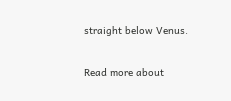straight below Venus.

Read more about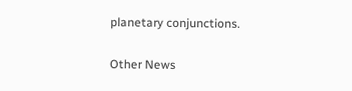planetary conjunctions.

Other News